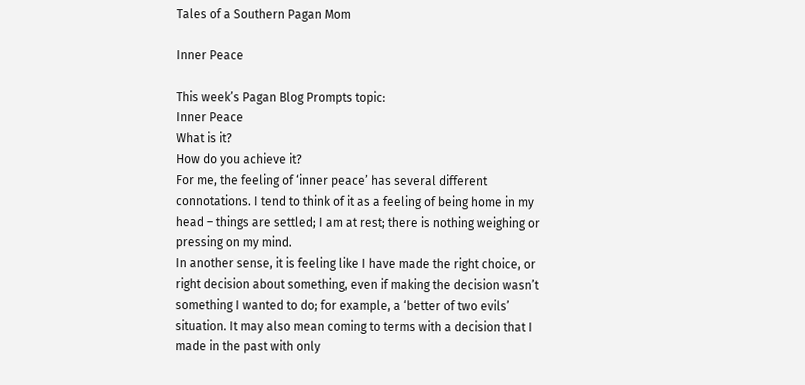Tales of a Southern Pagan Mom

Inner Peace

This week’s Pagan Blog Prompts topic:
Inner Peace
What is it?
How do you achieve it?
For me, the feeling of ‘inner peace’ has several different connotations. I tend to think of it as a feeling of being home in my head – things are settled; I am at rest; there is nothing weighing or pressing on my mind.
In another sense, it is feeling like I have made the right choice, or right decision about something, even if making the decision wasn’t something I wanted to do; for example, a ‘better of two evils’ situation. It may also mean coming to terms with a decision that I made in the past with only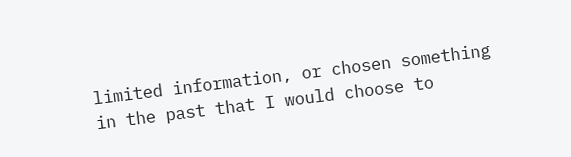limited information, or chosen something in the past that I would choose to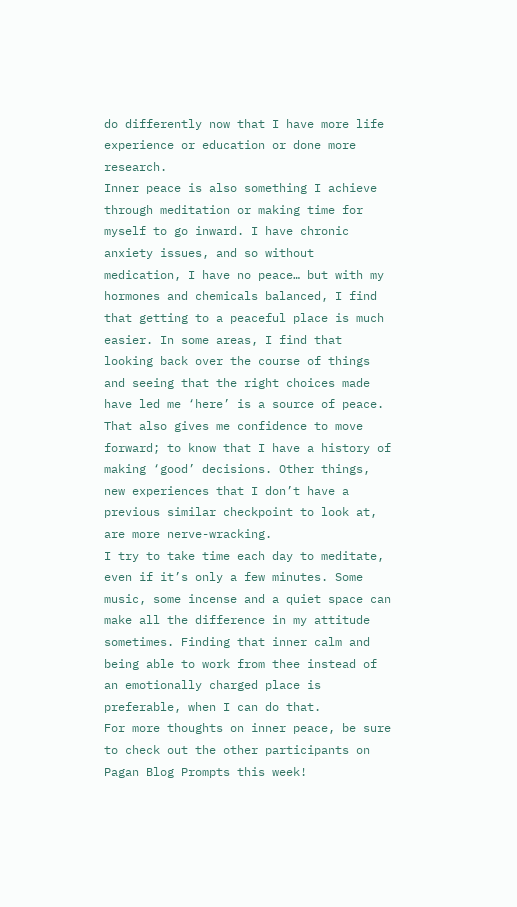do differently now that I have more life experience or education or done more research.
Inner peace is also something I achieve through meditation or making time for myself to go inward. I have chronic anxiety issues, and so without medication, I have no peace… but with my hormones and chemicals balanced, I find that getting to a peaceful place is much easier. In some areas, I find that looking back over the course of things and seeing that the right choices made have led me ‘here’ is a source of peace. That also gives me confidence to move forward; to know that I have a history of making ‘good’ decisions. Other things, new experiences that I don’t have a previous similar checkpoint to look at, are more nerve-wracking.
I try to take time each day to meditate, even if it’s only a few minutes. Some music, some incense and a quiet space can make all the difference in my attitude sometimes. Finding that inner calm and being able to work from thee instead of an emotionally charged place is preferable, when I can do that.
For more thoughts on inner peace, be sure to check out the other participants on Pagan Blog Prompts this week!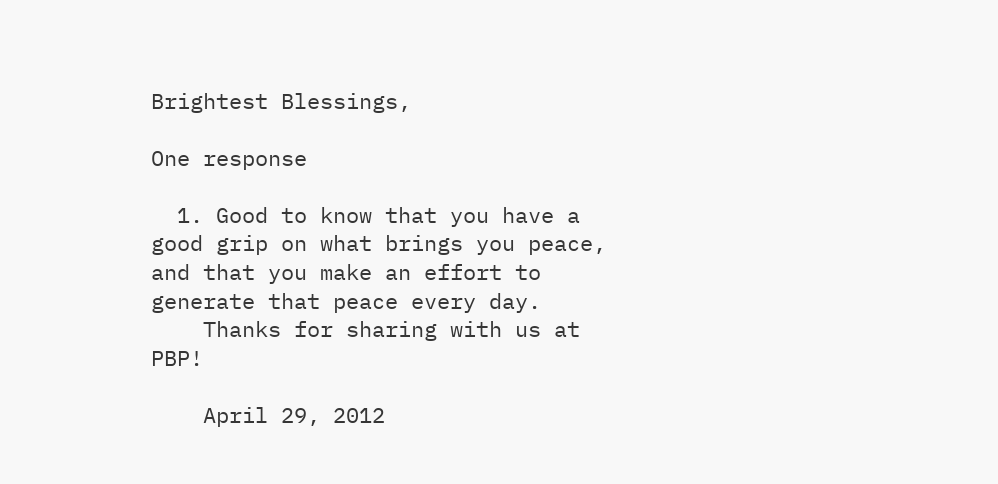Brightest Blessings,

One response

  1. Good to know that you have a good grip on what brings you peace, and that you make an effort to generate that peace every day.
    Thanks for sharing with us at PBP!

    April 29, 2012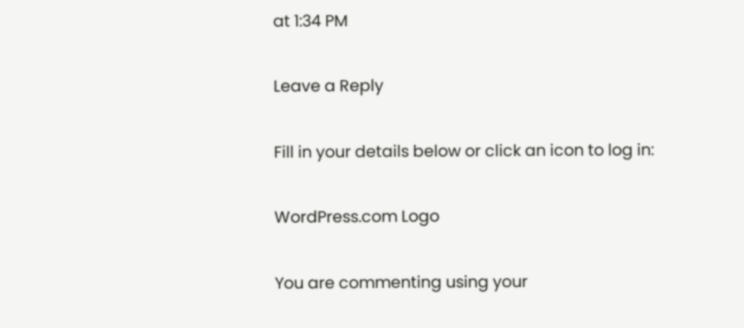at 1:34 PM

Leave a Reply

Fill in your details below or click an icon to log in:

WordPress.com Logo

You are commenting using your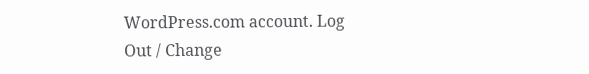WordPress.com account. Log Out / Change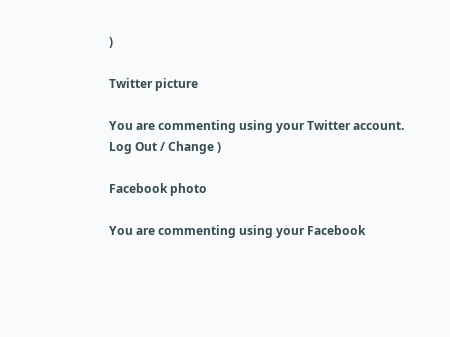)

Twitter picture

You are commenting using your Twitter account. Log Out / Change )

Facebook photo

You are commenting using your Facebook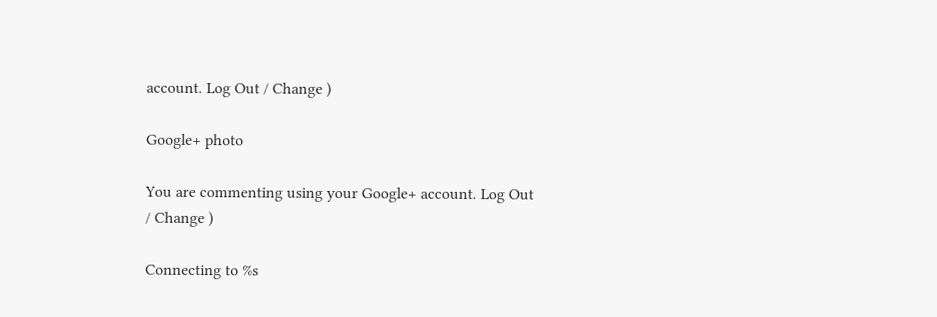account. Log Out / Change )

Google+ photo

You are commenting using your Google+ account. Log Out / Change )

Connecting to %s